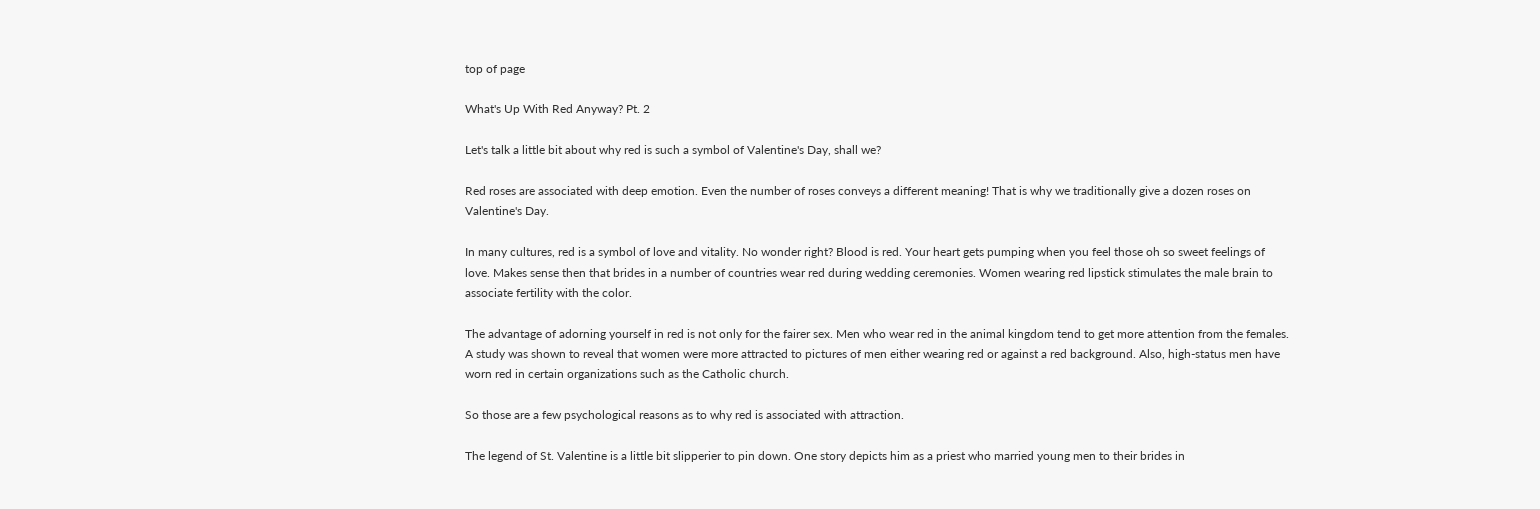top of page

What's Up With Red Anyway? Pt. 2

Let's talk a little bit about why red is such a symbol of Valentine's Day, shall we?

Red roses are associated with deep emotion. Even the number of roses conveys a different meaning! That is why we traditionally give a dozen roses on Valentine's Day.

In many cultures, red is a symbol of love and vitality. No wonder right? Blood is red. Your heart gets pumping when you feel those oh so sweet feelings of love. Makes sense then that brides in a number of countries wear red during wedding ceremonies. Women wearing red lipstick stimulates the male brain to associate fertility with the color.

The advantage of adorning yourself in red is not only for the fairer sex. Men who wear red in the animal kingdom tend to get more attention from the females. A study was shown to reveal that women were more attracted to pictures of men either wearing red or against a red background. Also, high-status men have worn red in certain organizations such as the Catholic church.

So those are a few psychological reasons as to why red is associated with attraction.

The legend of St. Valentine is a little bit slipperier to pin down. One story depicts him as a priest who married young men to their brides in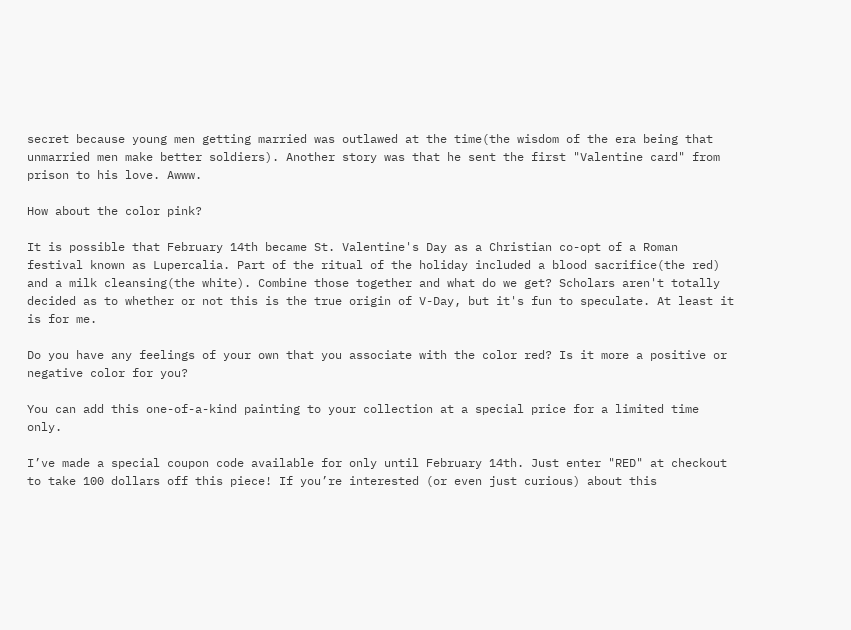secret because young men getting married was outlawed at the time(the wisdom of the era being that unmarried men make better soldiers). Another story was that he sent the first "Valentine card" from prison to his love. Awww.

How about the color pink?

It is possible that February 14th became St. Valentine's Day as a Christian co-opt of a Roman festival known as Lupercalia. Part of the ritual of the holiday included a blood sacrifice(the red) and a milk cleansing(the white). Combine those together and what do we get? Scholars aren't totally decided as to whether or not this is the true origin of V-Day, but it's fun to speculate. At least it is for me.

Do you have any feelings of your own that you associate with the color red? Is it more a positive or negative color for you?

You can add this one-of-a-kind painting to your collection at a special price for a limited time only.

I’ve made a special coupon code available for only until February 14th. Just enter "RED" at checkout to take 100 dollars off this piece! If you’re interested (or even just curious) about this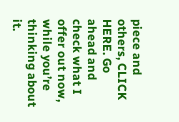piece and others, CLICK HERE. Go ahead and check what I offer out now, while you’re thinking about it.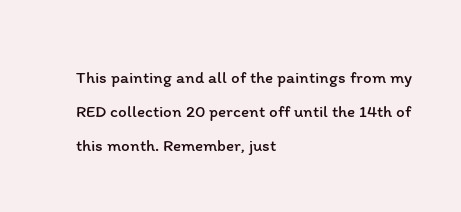This painting and all of the paintings from my RED collection 20 percent off until the 14th of this month. Remember, just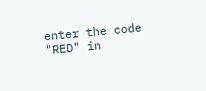enter the code "RED" in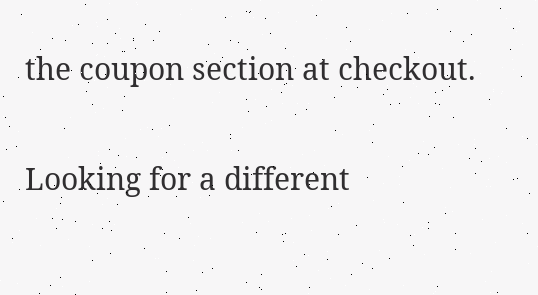the coupon section at checkout.

Looking for a different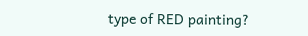type of RED painting?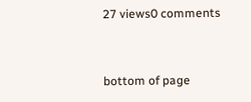27 views0 comments


bottom of page